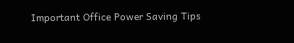Important Office Power Saving Tips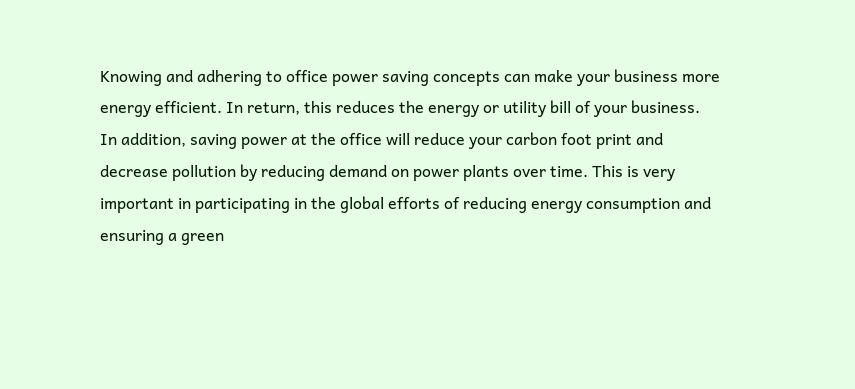Knowing and adhering to office power saving concepts can make your business more energy efficient. In return, this reduces the energy or utility bill of your business. In addition, saving power at the office will reduce your carbon foot print and decrease pollution by reducing demand on power plants over time. This is very important in participating in the global efforts of reducing energy consumption and ensuring a green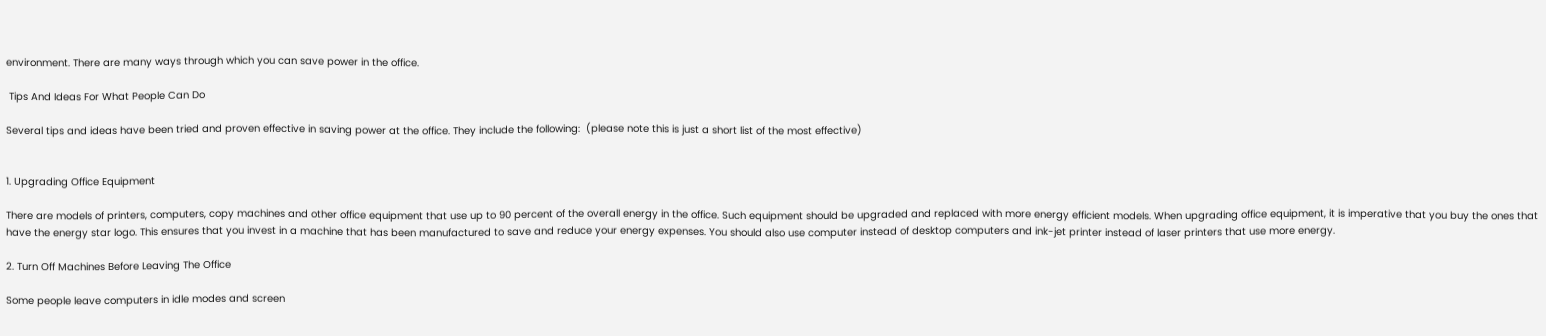environment. There are many ways through which you can save power in the office.

 Tips And Ideas For What People Can Do

Several tips and ideas have been tried and proven effective in saving power at the office. They include the following:  (please note this is just a short list of the most effective)


1. Upgrading Office Equipment

There are models of printers, computers, copy machines and other office equipment that use up to 90 percent of the overall energy in the office. Such equipment should be upgraded and replaced with more energy efficient models. When upgrading office equipment, it is imperative that you buy the ones that have the energy star logo. This ensures that you invest in a machine that has been manufactured to save and reduce your energy expenses. You should also use computer instead of desktop computers and ink-jet printer instead of laser printers that use more energy.

2. Turn Off Machines Before Leaving The Office

Some people leave computers in idle modes and screen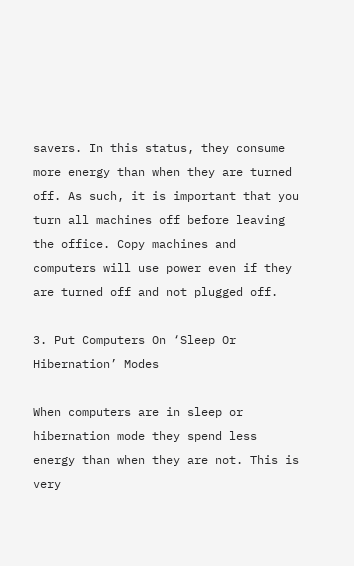savers. In this status, they consume more energy than when they are turned off. As such, it is important that you turn all machines off before leaving the office. Copy machines and computers will use power even if they are turned off and not plugged off.

3. Put Computers On ‘Sleep Or Hibernation’ Modes

When computers are in sleep or hibernation mode they spend less energy than when they are not. This is very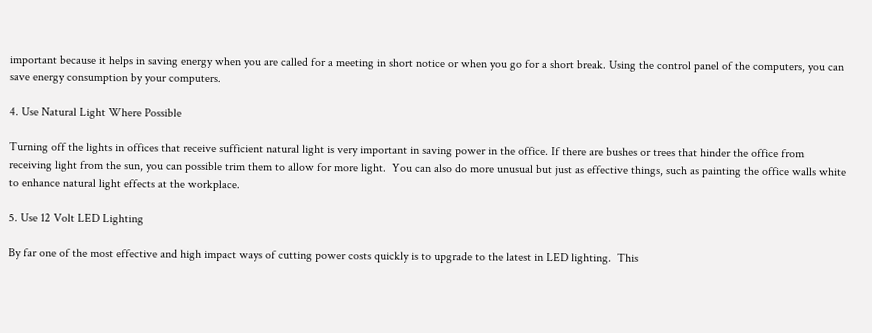important because it helps in saving energy when you are called for a meeting in short notice or when you go for a short break. Using the control panel of the computers, you can save energy consumption by your computers.

4. Use Natural Light Where Possible

Turning off the lights in offices that receive sufficient natural light is very important in saving power in the office. If there are bushes or trees that hinder the office from receiving light from the sun, you can possible trim them to allow for more light.  You can also do more unusual but just as effective things, such as painting the office walls white to enhance natural light effects at the workplace.

5. Use 12 Volt LED Lighting

By far one of the most effective and high impact ways of cutting power costs quickly is to upgrade to the latest in LED lighting.  This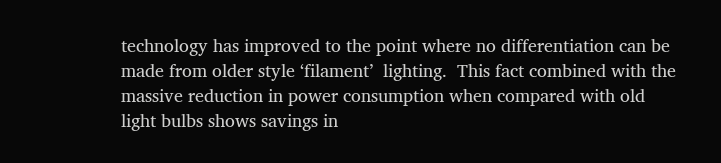technology has improved to the point where no differentiation can be made from older style ‘filament’  lighting.  This fact combined with the massive reduction in power consumption when compared with old light bulbs shows savings in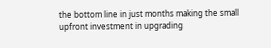the bottom line in just months making the small upfront investment in upgrading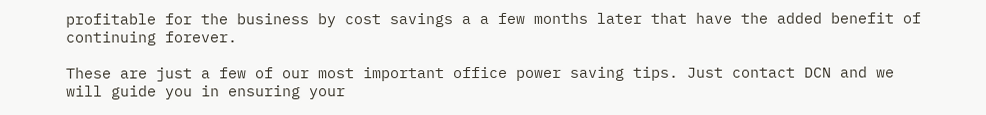profitable for the business by cost savings a a few months later that have the added benefit of continuing forever.

These are just a few of our most important office power saving tips. Just contact DCN and we will guide you in ensuring your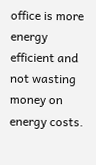office is more energy efficient and not wasting money on energy costs.